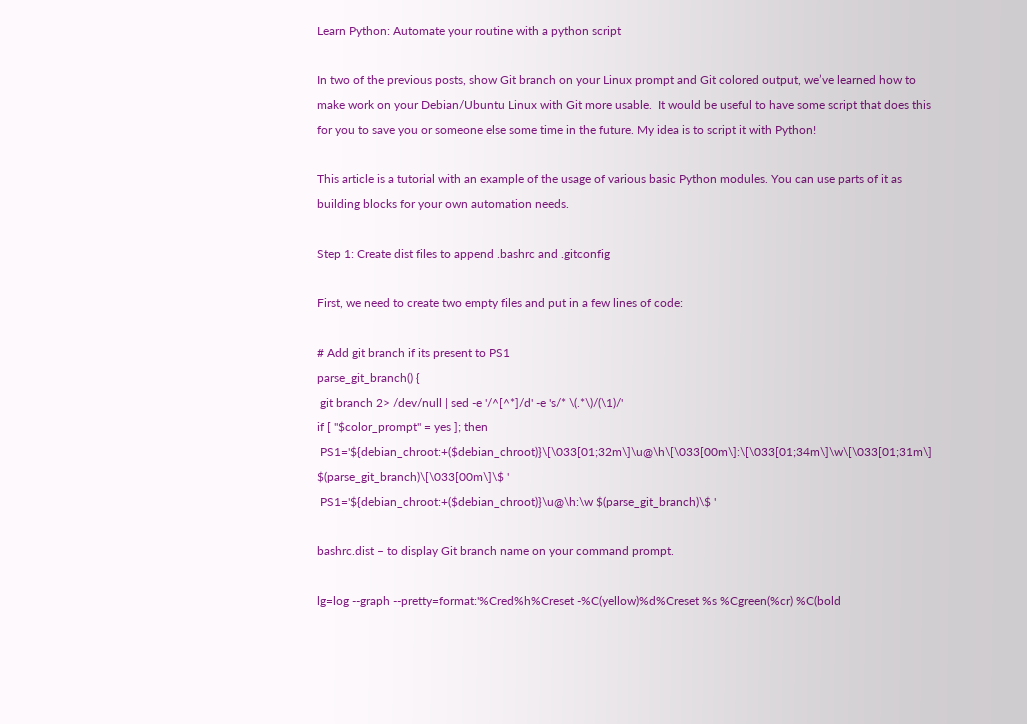Learn Python: Automate your routine with a python script

In two of the previous posts, show Git branch on your Linux prompt and Git colored output, we’ve learned how to make work on your Debian/Ubuntu Linux with Git more usable.  It would be useful to have some script that does this for you to save you or someone else some time in the future. My idea is to script it with Python!

This article is a tutorial with an example of the usage of various basic Python modules. You can use parts of it as building blocks for your own automation needs.

Step 1: Create dist files to append .bashrc and .gitconfig

First, we need to create two empty files and put in a few lines of code:

# Add git branch if its present to PS1
parse_git_branch() {
 git branch 2> /dev/null | sed -e '/^[^*]/d' -e 's/* \(.*\)/(\1)/'
if [ "$color_prompt" = yes ]; then
 PS1='${debian_chroot:+($debian_chroot)}\[\033[01;32m\]\u@\h\[\033[00m\]:\[\033[01;34m\]\w\[\033[01;31m\] $(parse_git_branch)\[\033[00m\]\$ '
 PS1='${debian_chroot:+($debian_chroot)}\u@\h:\w $(parse_git_branch)\$ '

bashrc.dist – to display Git branch name on your command prompt.

lg=log --graph --pretty=format:'%Cred%h%Creset -%C(yellow)%d%Creset %s %Cgreen(%cr) %C(bold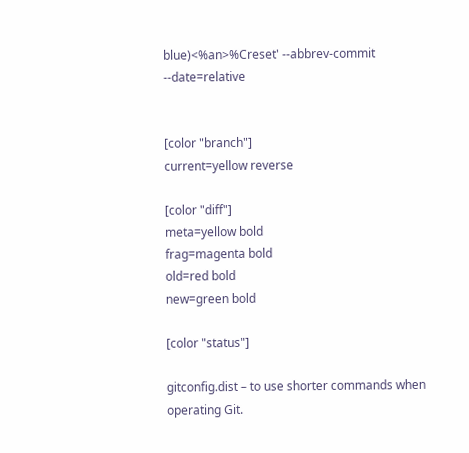blue)<%an>%Creset' --abbrev-commit --date=relative


[color "branch"]
current=yellow reverse

[color "diff"]
meta=yellow bold
frag=magenta bold
old=red bold
new=green bold

[color "status"]

gitconfig.dist – to use shorter commands when operating Git.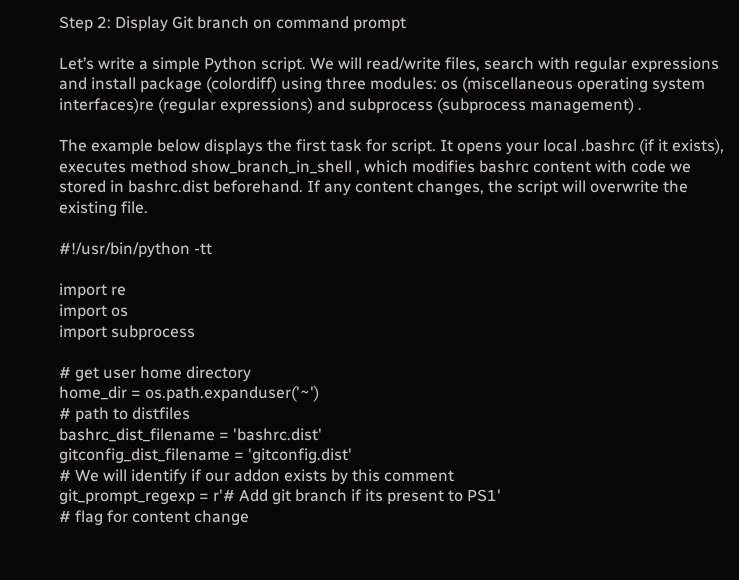Step 2: Display Git branch on command prompt

Let’s write a simple Python script. We will read/write files, search with regular expressions  and install package (colordiff) using three modules: os (miscellaneous operating system interfaces)re (regular expressions) and subprocess (subprocess management) .

The example below displays the first task for script. It opens your local .bashrc (if it exists), executes method show_branch_in_shell , which modifies bashrc content with code we stored in bashrc.dist beforehand. If any content changes, the script will overwrite the existing file.

#!/usr/bin/python -tt

import re
import os
import subprocess

# get user home directory
home_dir = os.path.expanduser('~')
# path to distfiles
bashrc_dist_filename = 'bashrc.dist'
gitconfig_dist_filename = 'gitconfig.dist'
# We will identify if our addon exists by this comment
git_prompt_regexp = r'# Add git branch if its present to PS1'
# flag for content change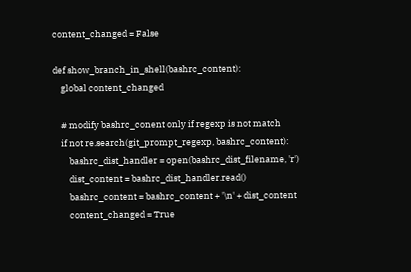content_changed = False

def show_branch_in_shell(bashrc_content):
    global content_changed

    # modify bashrc_conent only if regexp is not match
    if not re.search(git_prompt_regexp, bashrc_content):
        bashrc_dist_handler = open(bashrc_dist_filename, 'r')
        dist_content = bashrc_dist_handler.read()
        bashrc_content = bashrc_content + '\n' + dist_content
        content_changed = True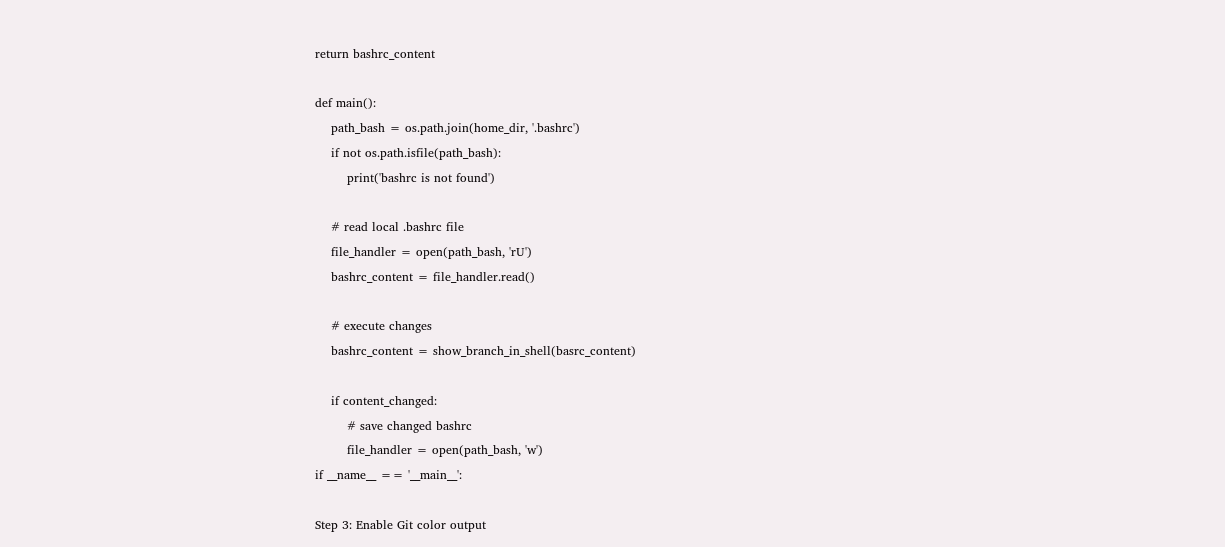return bashrc_content

def main():
    path_bash = os.path.join(home_dir, '.bashrc')
    if not os.path.isfile(path_bash):
        print('bashrc is not found')

    # read local .bashrc file
    file_handler = open(path_bash, 'rU')
    bashrc_content = file_handler.read()

    # execute changes
    bashrc_content = show_branch_in_shell(basrc_content)

    if content_changed:
        # save changed bashrc
        file_handler = open(path_bash, 'w')
if __name__ == '__main__':

Step 3: Enable Git color output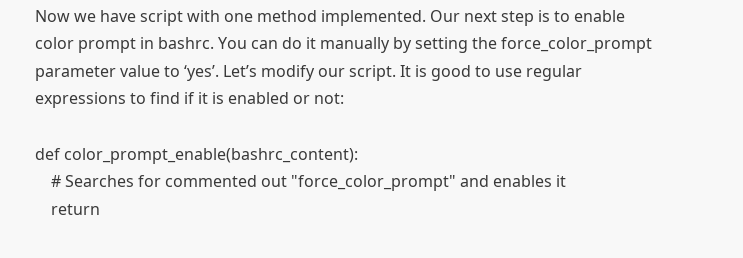Now we have script with one method implemented. Our next step is to enable color prompt in bashrc. You can do it manually by setting the force_color_prompt parameter value to ‘yes’. Let’s modify our script. It is good to use regular expressions to find if it is enabled or not:

def color_prompt_enable(bashrc_content):
    # Searches for commented out "force_color_prompt" and enables it
    return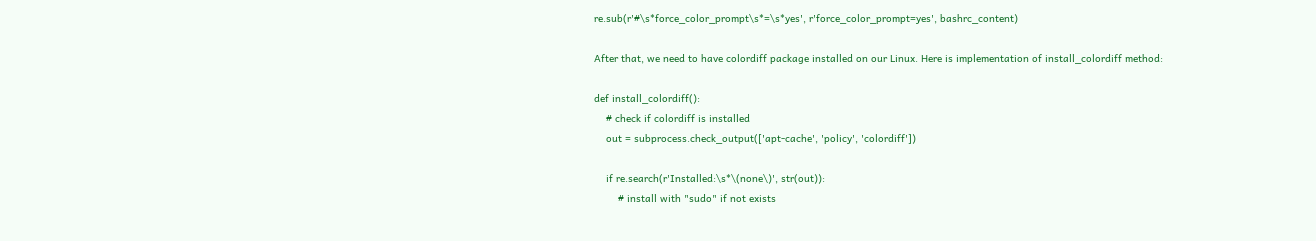re.sub(r'#\s*force_color_prompt\s*=\s*yes', r'force_color_prompt=yes', bashrc_content)

After that, we need to have colordiff package installed on our Linux. Here is implementation of install_colordiff method:

def install_colordiff():
    # check if colordiff is installed
    out = subprocess.check_output(['apt-cache', 'policy', 'colordiff'])

    if re.search(r'Installed:\s*\(none\)', str(out)):
        # install with "sudo" if not exists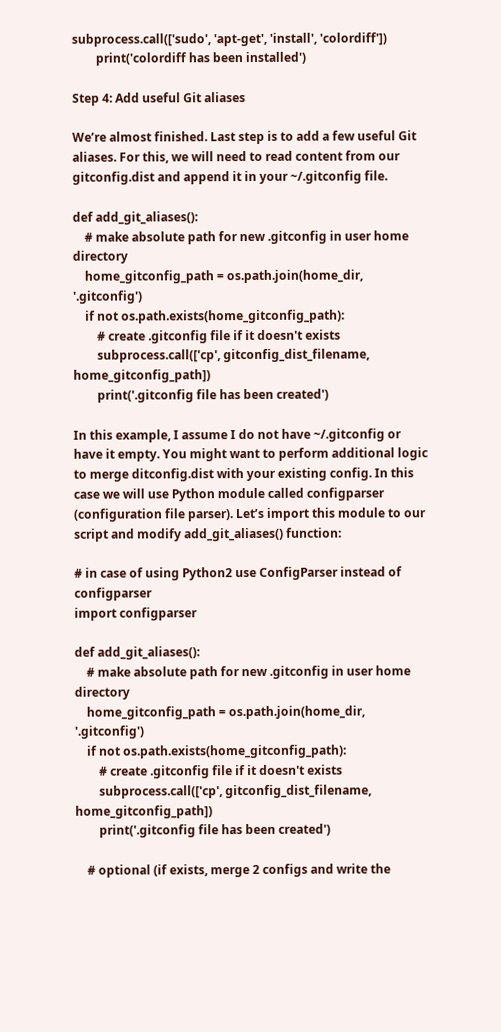subprocess.call(['sudo', 'apt-get', 'install', 'colordiff'])
        print('colordiff has been installed')

Step 4: Add useful Git aliases

We’re almost finished. Last step is to add a few useful Git aliases. For this, we will need to read content from our gitconfig.dist and append it in your ~/.gitconfig file.

def add_git_aliases():
    # make absolute path for new .gitconfig in user home directory
    home_gitconfig_path = os.path.join(home_dir, '.gitconfig')
    if not os.path.exists(home_gitconfig_path):
        # create .gitconfig file if it doesn't exists
        subprocess.call(['cp', gitconfig_dist_filename, home_gitconfig_path])
        print('.gitconfig file has been created')

In this example, I assume I do not have ~/.gitconfig or have it empty. You might want to perform additional logic to merge ditconfig.dist with your existing config. In this case we will use Python module called configparser (configuration file parser). Let’s import this module to our script and modify add_git_aliases() function:

# in case of using Python2 use ConfigParser instead of configparser
import configparser

def add_git_aliases():
    # make absolute path for new .gitconfig in user home directory
    home_gitconfig_path = os.path.join(home_dir, '.gitconfig')
    if not os.path.exists(home_gitconfig_path):
        # create .gitconfig file if it doesn't exists
        subprocess.call(['cp', gitconfig_dist_filename, home_gitconfig_path])
        print('.gitconfig file has been created')

    # optional (if exists, merge 2 configs and write the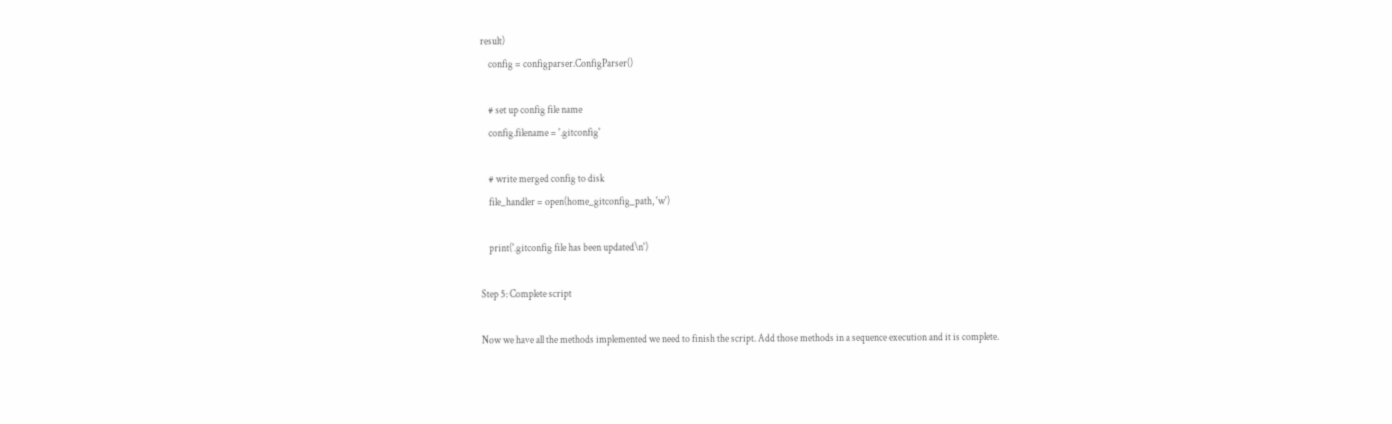result)
    config = configparser.ConfigParser()

    # set up config file name
    config.filename = '.gitconfig'

    # write merged config to disk
    file_handler = open(home_gitconfig_path, 'w')

    print('.gitconfig file has been updated\n')

Step 5: Complete script

Now we have all the methods implemented we need to finish the script. Add those methods in a sequence execution and it is complete.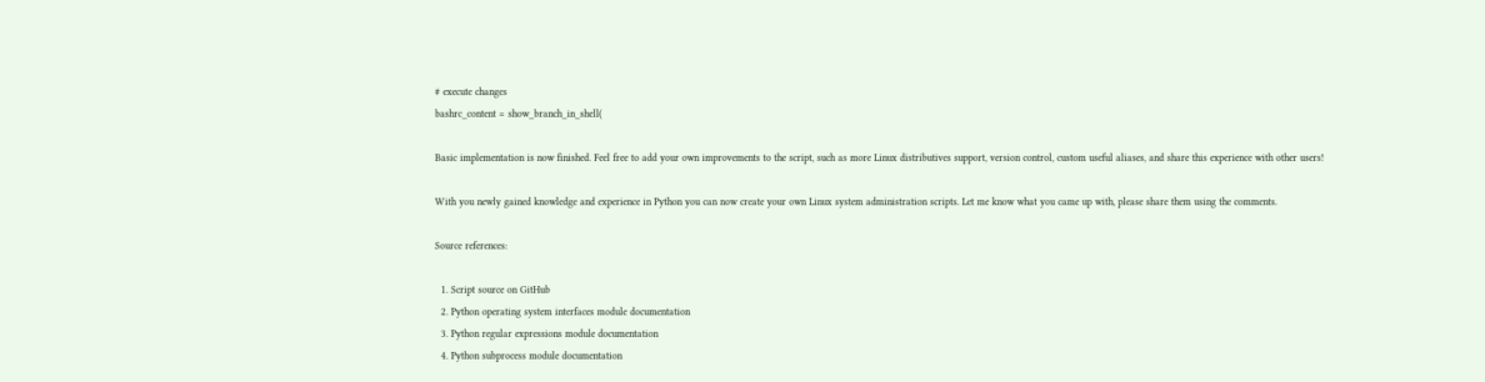# execute changes
bashrc_content = show_branch_in_shell(

Basic implementation is now finished. Feel free to add your own improvements to the script, such as more Linux distributives support, version control, custom useful aliases, and share this experience with other users!

With you newly gained knowledge and experience in Python you can now create your own Linux system administration scripts. Let me know what you came up with, please share them using the comments.

Source references:

  1. Script source on GitHub
  2. Python operating system interfaces module documentation
  3. Python regular expressions module documentation
  4. Python subprocess module documentation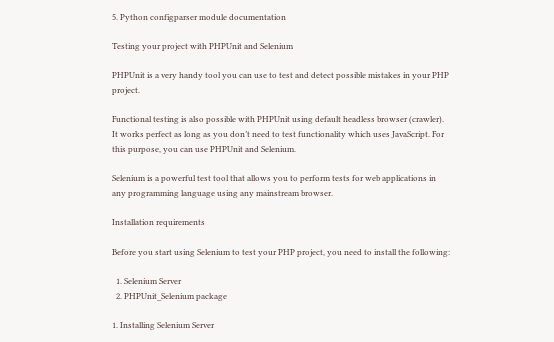5. Python configparser module documentation

Testing your project with PHPUnit and Selenium

PHPUnit is a very handy tool you can use to test and detect possible mistakes in your PHP project.

Functional testing is also possible with PHPUnit using default headless browser (crawler). It works perfect as long as you don’t need to test functionality which uses JavaScript. For this purpose, you can use PHPUnit and Selenium.

Selenium is a powerful test tool that allows you to perform tests for web applications in any programming language using any mainstream browser.

Installation requirements

Before you start using Selenium to test your PHP project, you need to install the following:

  1. Selenium Server
  2. PHPUnit_Selenium package

1. Installing Selenium Server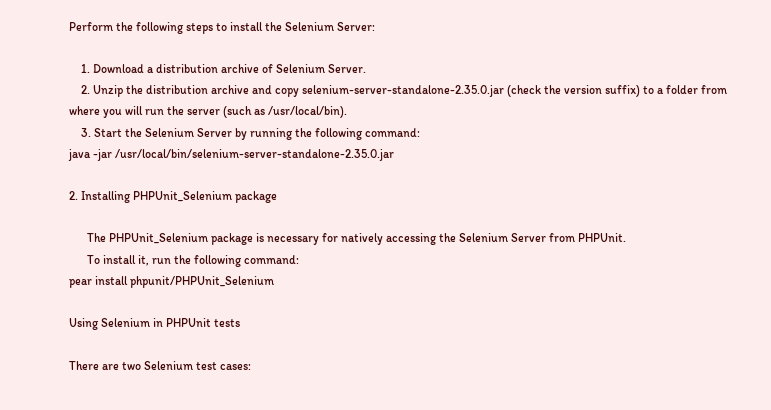Perform the following steps to install the Selenium Server:

    1. Download a distribution archive of Selenium Server.
    2. Unzip the distribution archive and copy selenium-server-standalone-2.35.0.jar (check the version suffix) to a folder from where you will run the server (such as /usr/local/bin).
    3. Start the Selenium Server by running the following command:
java -jar /usr/local/bin/selenium-server-standalone-2.35.0.jar

2. Installing PHPUnit_Selenium package

      The PHPUnit_Selenium package is necessary for natively accessing the Selenium Server from PHPUnit.
      To install it, run the following command:
pear install phpunit/PHPUnit_Selenium

Using Selenium in PHPUnit tests

There are two Selenium test cases: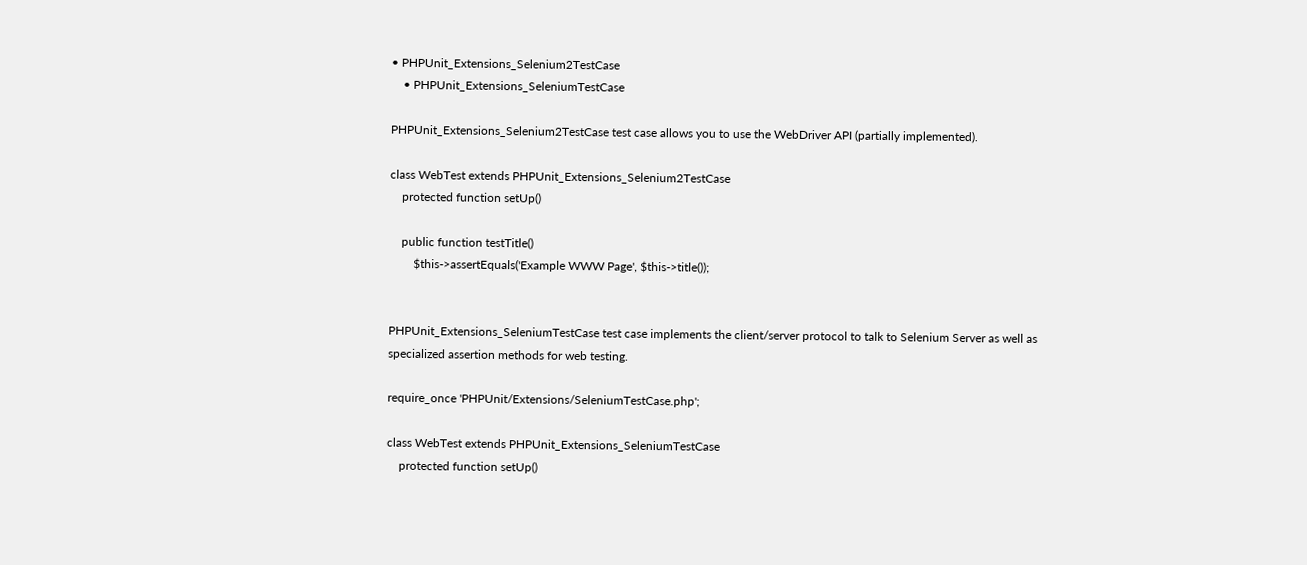• PHPUnit_Extensions_Selenium2TestCase
    • PHPUnit_Extensions_SeleniumTestCase

PHPUnit_Extensions_Selenium2TestCase test case allows you to use the WebDriver API (partially implemented).

class WebTest extends PHPUnit_Extensions_Selenium2TestCase
    protected function setUp()

    public function testTitle()
        $this->assertEquals('Example WWW Page', $this->title());


PHPUnit_Extensions_SeleniumTestCase test case implements the client/server protocol to talk to Selenium Server as well as specialized assertion methods for web testing.

require_once 'PHPUnit/Extensions/SeleniumTestCase.php';

class WebTest extends PHPUnit_Extensions_SeleniumTestCase
    protected function setUp()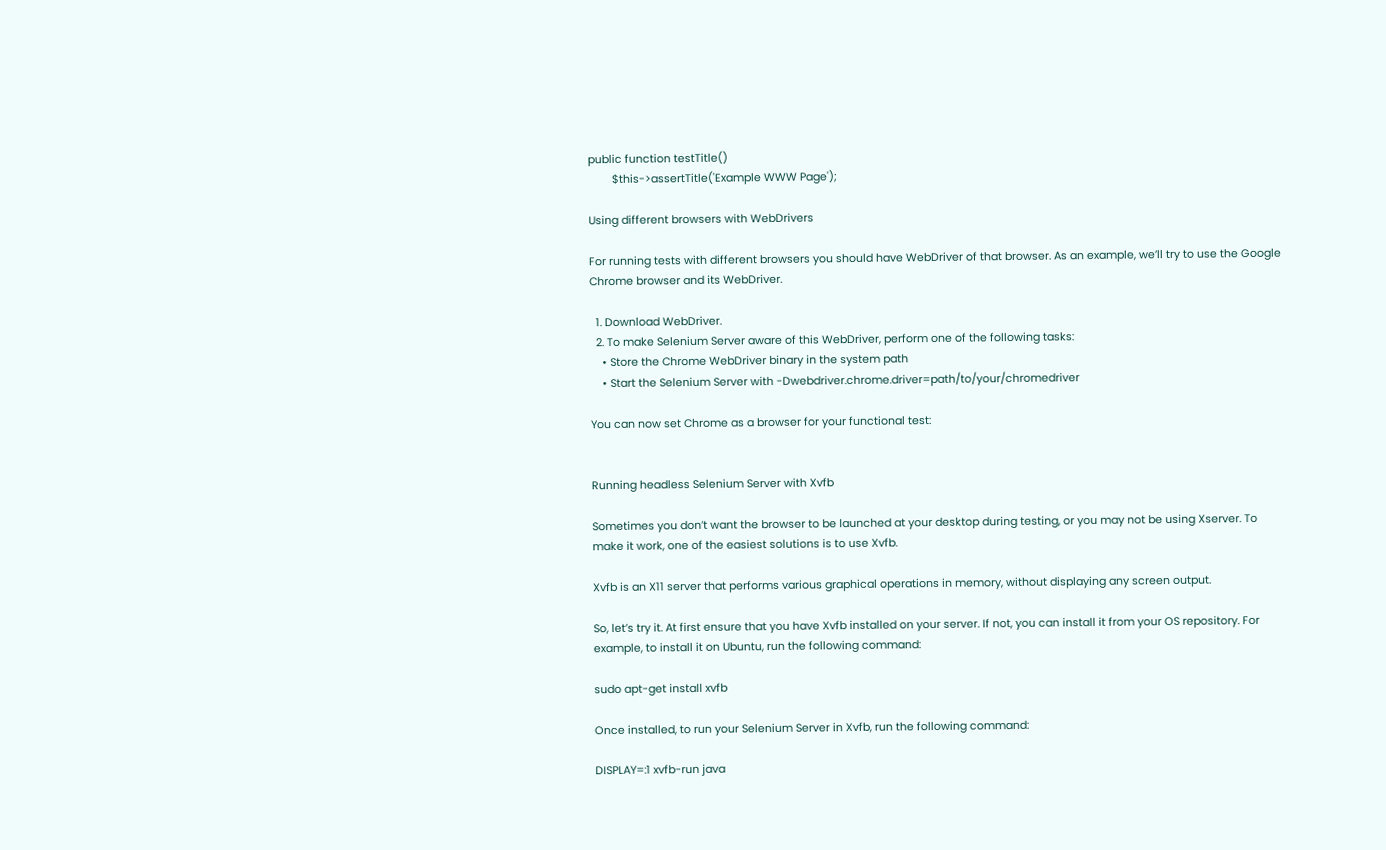public function testTitle()
        $this->assertTitle('Example WWW Page');

Using different browsers with WebDrivers

For running tests with different browsers you should have WebDriver of that browser. As an example, we’ll try to use the Google Chrome browser and its WebDriver.

  1. Download WebDriver.
  2. To make Selenium Server aware of this WebDriver, perform one of the following tasks:
    • Store the Chrome WebDriver binary in the system path
    • Start the Selenium Server with -Dwebdriver.chrome.driver=path/to/your/chromedriver

You can now set Chrome as a browser for your functional test:


Running headless Selenium Server with Xvfb

Sometimes you don’t want the browser to be launched at your desktop during testing, or you may not be using Xserver. To make it work, one of the easiest solutions is to use Xvfb.

Xvfb is an X11 server that performs various graphical operations in memory, without displaying any screen output.

So, let’s try it. At first ensure that you have Xvfb installed on your server. If not, you can install it from your OS repository. For example, to install it on Ubuntu, run the following command:

sudo apt-get install xvfb

Once installed, to run your Selenium Server in Xvfb, run the following command:

DISPLAY=:1 xvfb-run java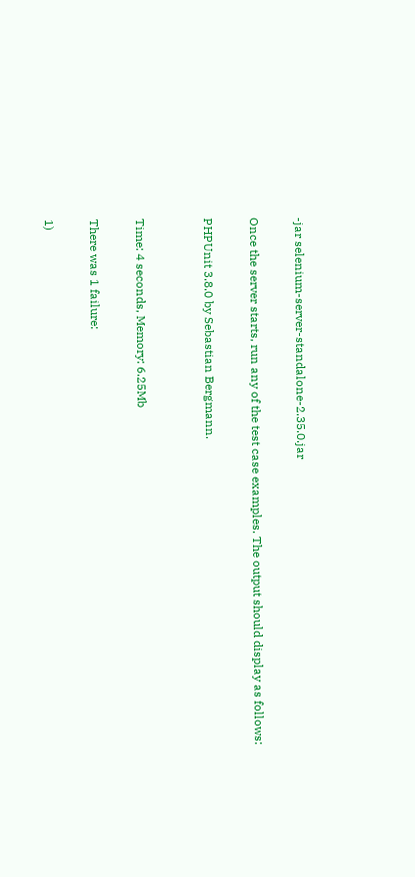-jar selenium-server-standalone-2.35.0.jar

Once the server starts, run any of the test case examples. The output should display as follows:

PHPUnit 3.8.0 by Sebastian Bergmann.


Time: 4 seconds, Memory: 6.25Mb

There was 1 failure:

1)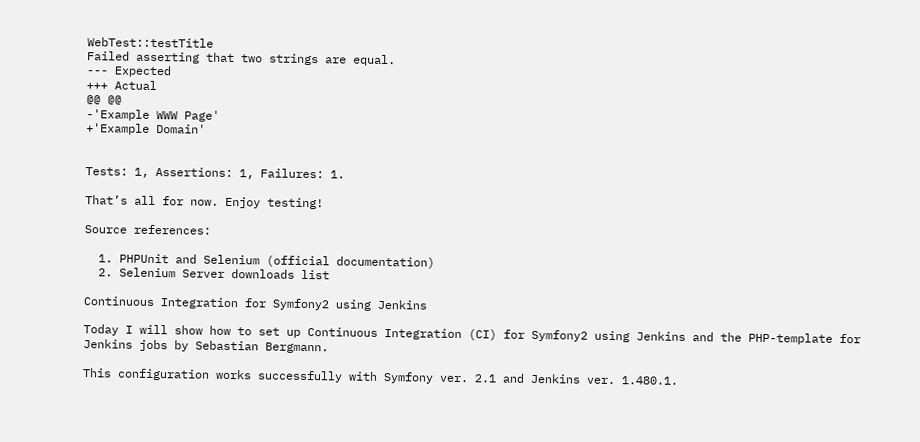WebTest::testTitle
Failed asserting that two strings are equal.
--- Expected
+++ Actual
@@ @@
-'Example WWW Page'
+'Example Domain'


Tests: 1, Assertions: 1, Failures: 1.

That’s all for now. Enjoy testing!

Source references:

  1. PHPUnit and Selenium (official documentation)
  2. Selenium Server downloads list

Continuous Integration for Symfony2 using Jenkins

Today I will show how to set up Continuous Integration (CI) for Symfony2 using Jenkins and the PHP-template for Jenkins jobs by Sebastian Bergmann.

This configuration works successfully with Symfony ver. 2.1 and Jenkins ver. 1.480.1.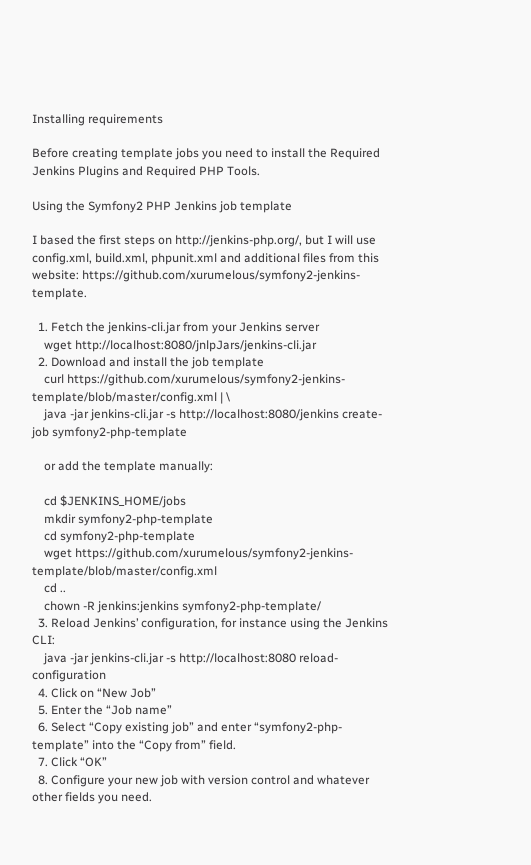Installing requirements

Before creating template jobs you need to install the Required Jenkins Plugins and Required PHP Tools.

Using the Symfony2 PHP Jenkins job template

I based the first steps on http://jenkins-php.org/, but I will use config.xml, build.xml, phpunit.xml and additional files from this website: https://github.com/xurumelous/symfony2-jenkins-template.

  1. Fetch the jenkins-cli.jar from your Jenkins server
    wget http://localhost:8080/jnlpJars/jenkins-cli.jar
  2. Download and install the job template
    curl https://github.com/xurumelous/symfony2-jenkins-template/blob/master/config.xml | \
    java -jar jenkins-cli.jar -s http://localhost:8080/jenkins create-job symfony2-php-template

    or add the template manually:

    cd $JENKINS_HOME/jobs
    mkdir symfony2-php-template
    cd symfony2-php-template
    wget https://github.com/xurumelous/symfony2-jenkins-template/blob/master/config.xml
    cd ..
    chown -R jenkins:jenkins symfony2-php-template/
  3. Reload Jenkins’ configuration, for instance using the Jenkins CLI:
    java -jar jenkins-cli.jar -s http://localhost:8080 reload-configuration
  4. Click on “New Job”
  5. Enter the “Job name”
  6. Select “Copy existing job” and enter “symfony2-php-template” into the “Copy from” field.
  7. Click “OK”
  8. Configure your new job with version control and whatever other fields you need.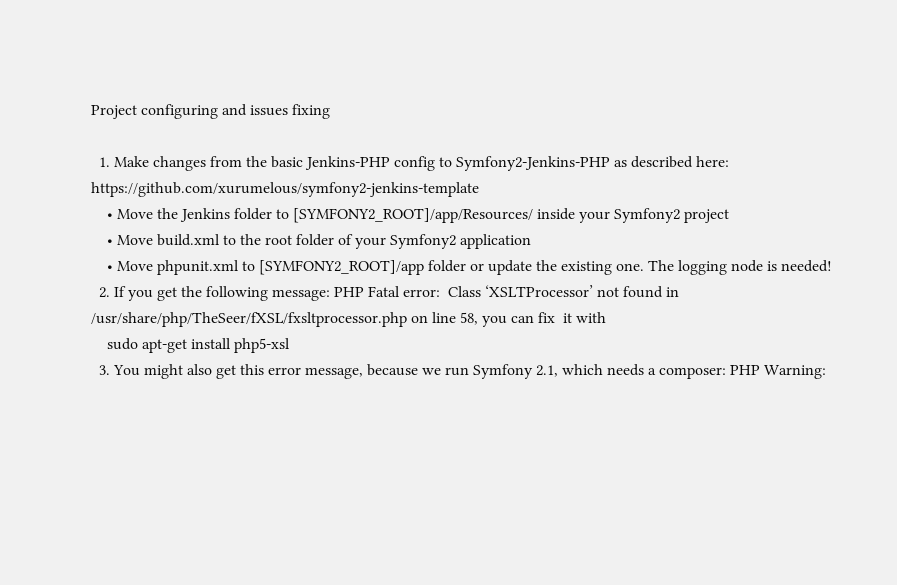Project configuring and issues fixing

  1. Make changes from the basic Jenkins-PHP config to Symfony2-Jenkins-PHP as described here: https://github.com/xurumelous/symfony2-jenkins-template
    • Move the Jenkins folder to [SYMFONY2_ROOT]/app/Resources/ inside your Symfony2 project
    • Move build.xml to the root folder of your Symfony2 application
    • Move phpunit.xml to [SYMFONY2_ROOT]/app folder or update the existing one. The logging node is needed!
  2. If you get the following message: PHP Fatal error:  Class ‘XSLTProcessor’ not found in /usr/share/php/TheSeer/fXSL/fxsltprocessor.php on line 58, you can fix  it with
    sudo apt-get install php5-xsl
  3. You might also get this error message, because we run Symfony 2.1, which needs a composer: PHP Warning: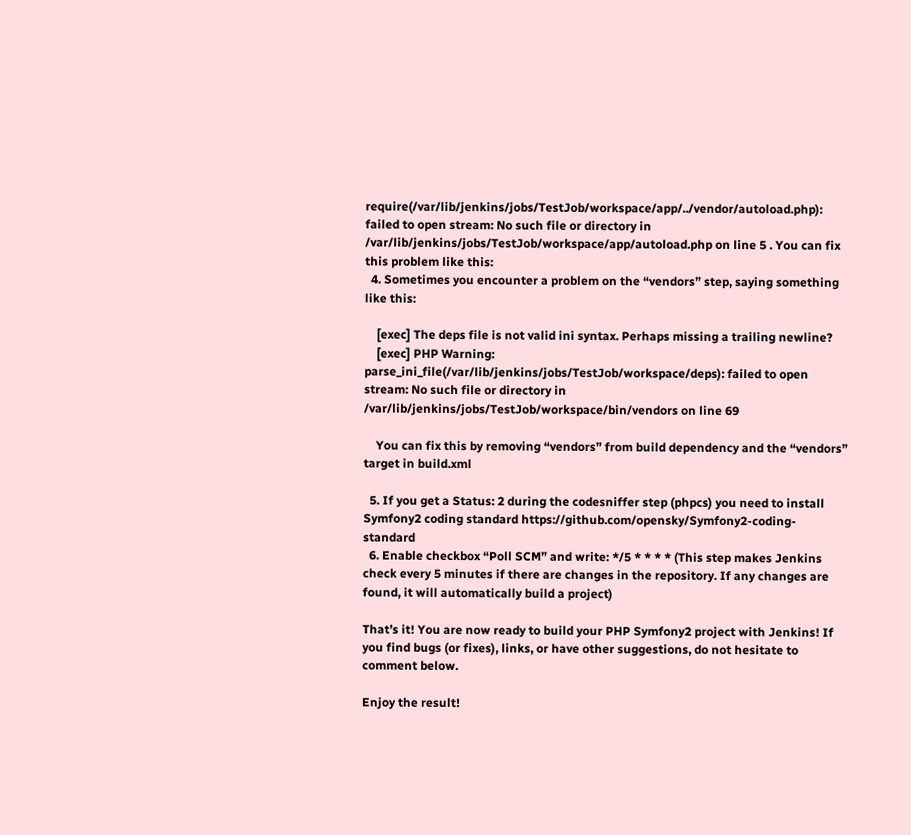require(/var/lib/jenkins/jobs/TestJob/workspace/app/../vendor/autoload.php): failed to open stream: No such file or directory in /var/lib/jenkins/jobs/TestJob/workspace/app/autoload.php on line 5 . You can fix this problem like this:
  4. Sometimes you encounter a problem on the “vendors” step, saying something like this:

    [exec] The deps file is not valid ini syntax. Perhaps missing a trailing newline?
    [exec] PHP Warning:  parse_ini_file(/var/lib/jenkins/jobs/TestJob/workspace/deps): failed to open stream: No such file or directory in  /var/lib/jenkins/jobs/TestJob/workspace/bin/vendors on line 69

    You can fix this by removing “vendors” from build dependency and the “vendors” target in build.xml

  5. If you get a Status: 2 during the codesniffer step (phpcs) you need to install Symfony2 coding standard https://github.com/opensky/Symfony2-coding-standard
  6. Enable checkbox “Poll SCM” and write: */5 * * * * (This step makes Jenkins check every 5 minutes if there are changes in the repository. If any changes are found, it will automatically build a project)

That’s it! You are now ready to build your PHP Symfony2 project with Jenkins! If you find bugs (or fixes), links, or have other suggestions, do not hesitate to comment below.

Enjoy the result!